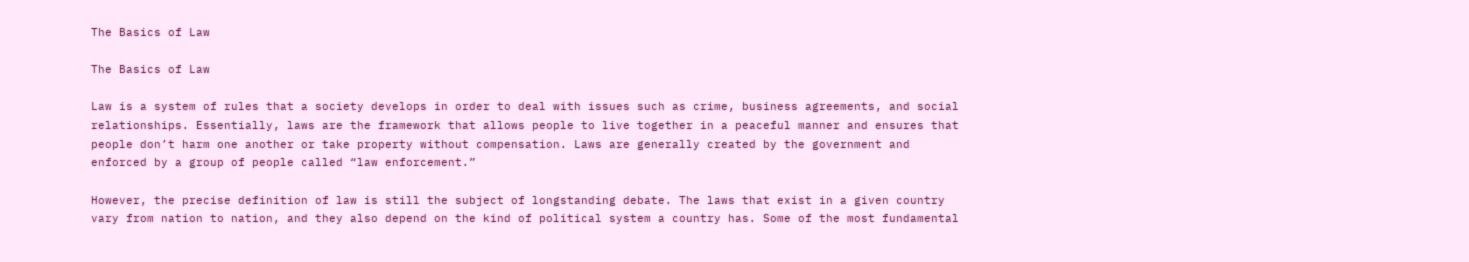The Basics of Law

The Basics of Law

Law is a system of rules that a society develops in order to deal with issues such as crime, business agreements, and social relationships. Essentially, laws are the framework that allows people to live together in a peaceful manner and ensures that people don’t harm one another or take property without compensation. Laws are generally created by the government and enforced by a group of people called “law enforcement.”

However, the precise definition of law is still the subject of longstanding debate. The laws that exist in a given country vary from nation to nation, and they also depend on the kind of political system a country has. Some of the most fundamental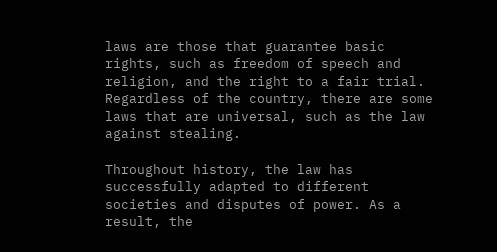laws are those that guarantee basic rights, such as freedom of speech and religion, and the right to a fair trial. Regardless of the country, there are some laws that are universal, such as the law against stealing.

Throughout history, the law has successfully adapted to different societies and disputes of power. As a result, the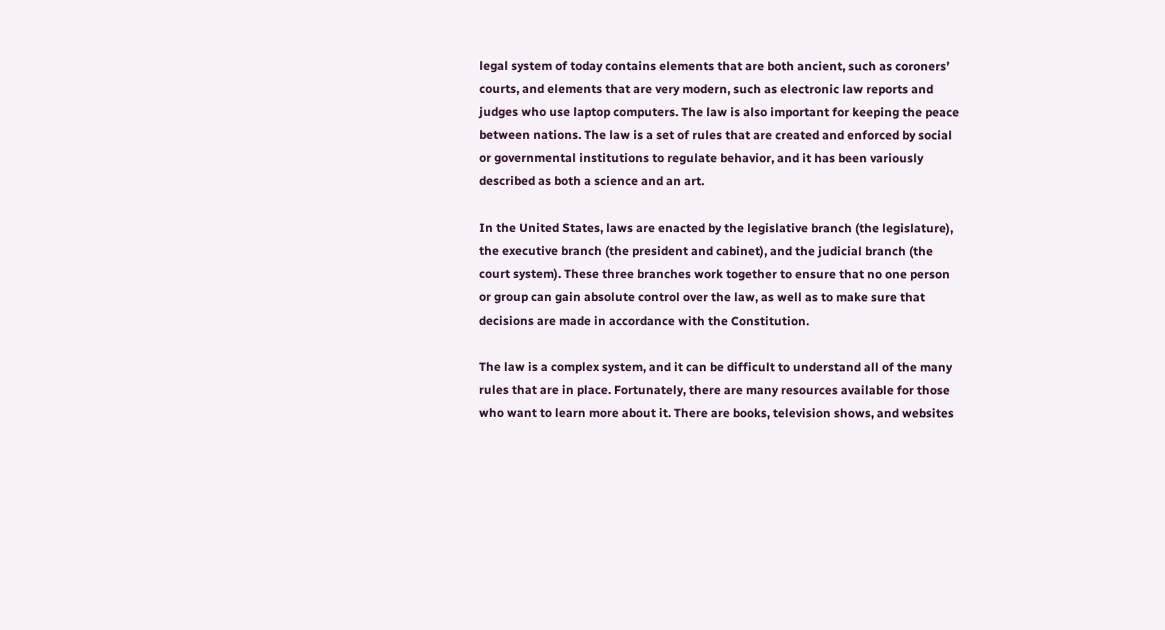legal system of today contains elements that are both ancient, such as coroners’ courts, and elements that are very modern, such as electronic law reports and judges who use laptop computers. The law is also important for keeping the peace between nations. The law is a set of rules that are created and enforced by social or governmental institutions to regulate behavior, and it has been variously described as both a science and an art.

In the United States, laws are enacted by the legislative branch (the legislature), the executive branch (the president and cabinet), and the judicial branch (the court system). These three branches work together to ensure that no one person or group can gain absolute control over the law, as well as to make sure that decisions are made in accordance with the Constitution.

The law is a complex system, and it can be difficult to understand all of the many rules that are in place. Fortunately, there are many resources available for those who want to learn more about it. There are books, television shows, and websites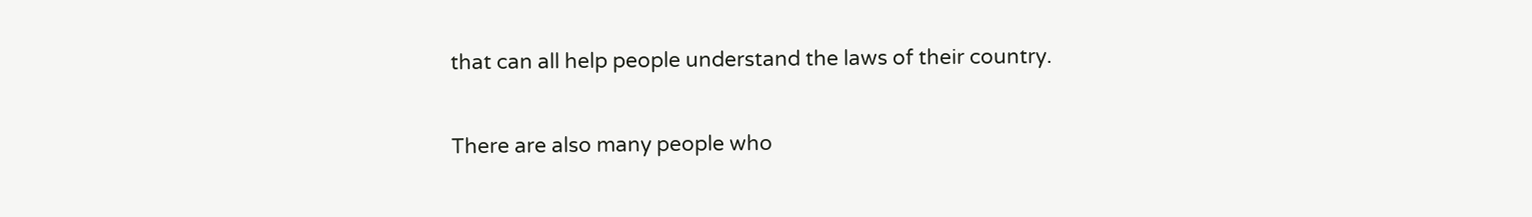that can all help people understand the laws of their country.

There are also many people who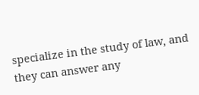specialize in the study of law, and they can answer any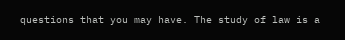questions that you may have. The study of law is a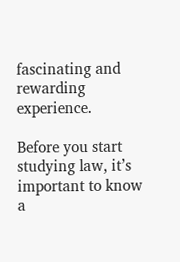fascinating and rewarding experience.

Before you start studying law, it’s important to know a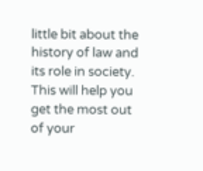little bit about the history of law and its role in society. This will help you get the most out of your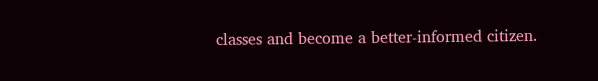classes and become a better-informed citizen.